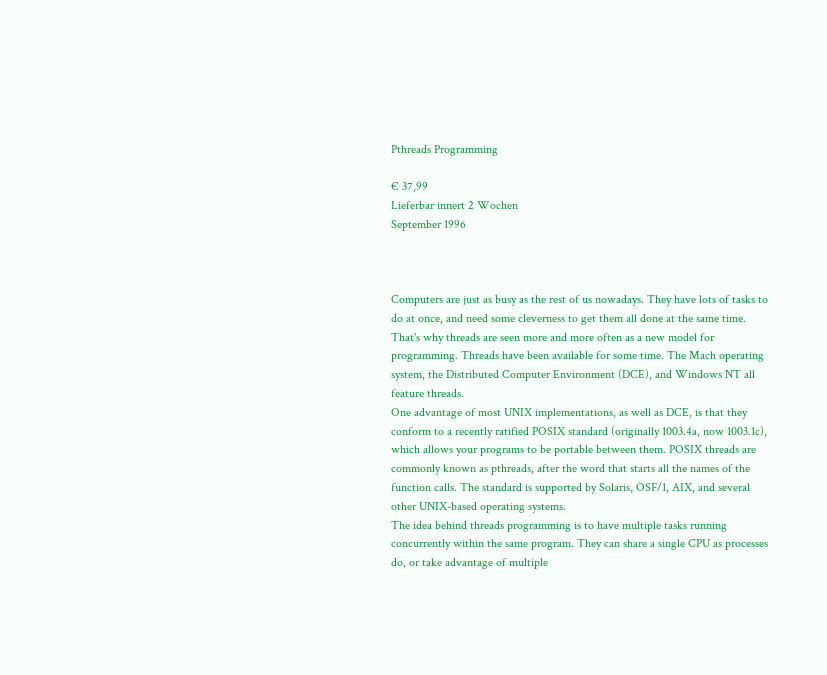Pthreads Programming

€ 37,99
Lieferbar innert 2 Wochen
September 1996



Computers are just as busy as the rest of us nowadays. They have lots of tasks to do at once, and need some cleverness to get them all done at the same time.
That's why threads are seen more and more often as a new model for programming. Threads have been available for some time. The Mach operating system, the Distributed Computer Environment (DCE), and Windows NT all feature threads.
One advantage of most UNIX implementations, as well as DCE, is that they conform to a recently ratified POSIX standard (originally 1003.4a, now 1003.1c), which allows your programs to be portable between them. POSIX threads are commonly known as pthreads, after the word that starts all the names of the function calls. The standard is supported by Solaris, OSF/1, AIX, and several other UNIX-based operating systems.
The idea behind threads programming is to have multiple tasks running concurrently within the same program. They can share a single CPU as processes do, or take advantage of multiple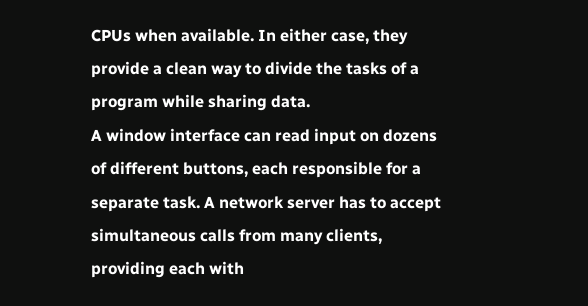CPUs when available. In either case, they provide a clean way to divide the tasks of a program while sharing data.
A window interface can read input on dozens of different buttons, each responsible for a separate task. A network server has to accept simultaneous calls from many clients, providing each with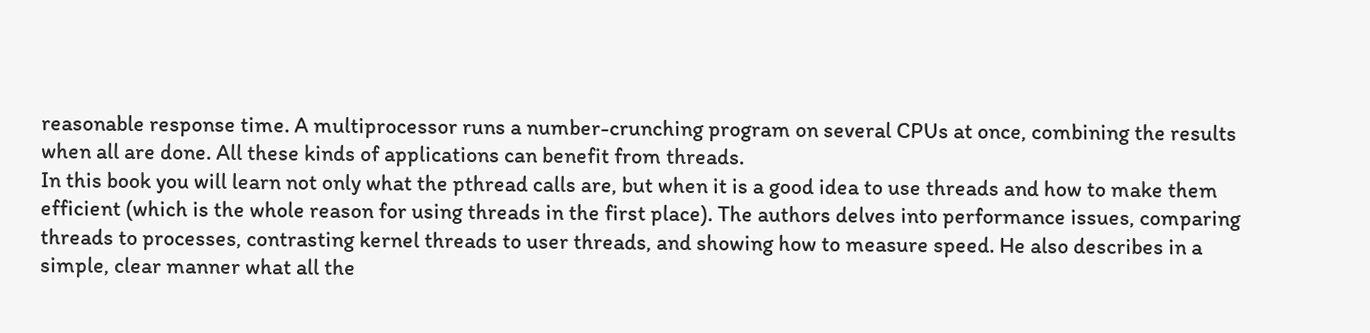reasonable response time. A multiprocessor runs a number-crunching program on several CPUs at once, combining the results when all are done. All these kinds of applications can benefit from threads.
In this book you will learn not only what the pthread calls are, but when it is a good idea to use threads and how to make them efficient (which is the whole reason for using threads in the first place). The authors delves into performance issues, comparing threads to processes, contrasting kernel threads to user threads, and showing how to measure speed. He also describes in a simple, clear manner what all the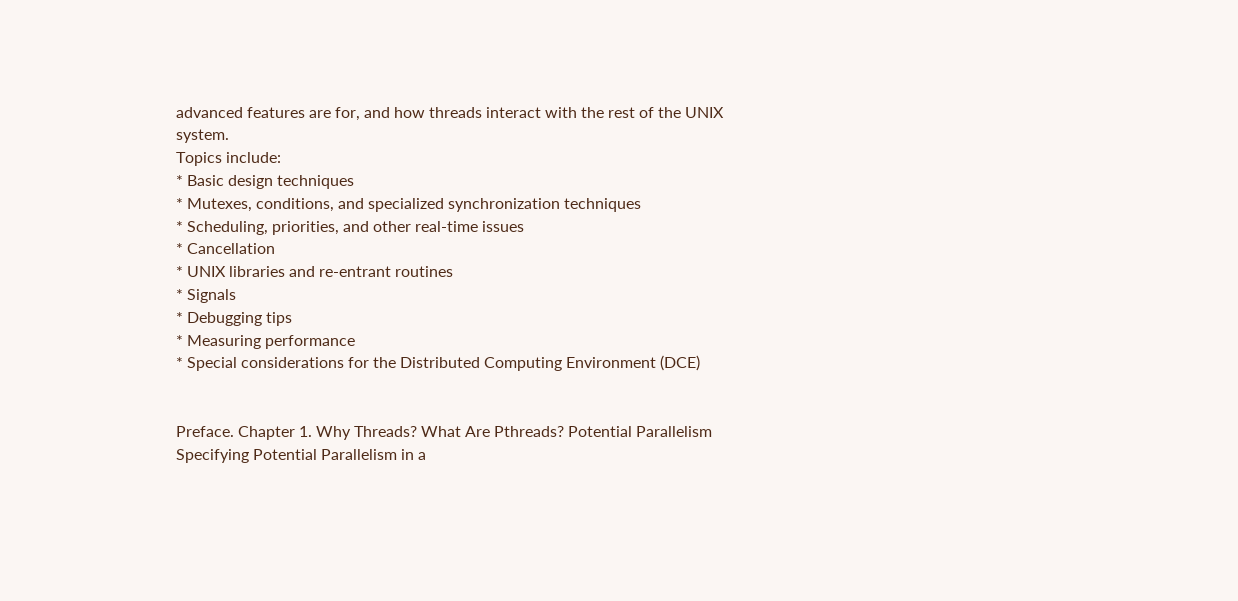advanced features are for, and how threads interact with the rest of the UNIX system.
Topics include:
* Basic design techniques
* Mutexes, conditions, and specialized synchronization techniques
* Scheduling, priorities, and other real-time issues
* Cancellation
* UNIX libraries and re-entrant routines
* Signals
* Debugging tips
* Measuring performance
* Special considerations for the Distributed Computing Environment (DCE)


Preface. Chapter 1. Why Threads? What Are Pthreads? Potential Parallelism Specifying Potential Parallelism in a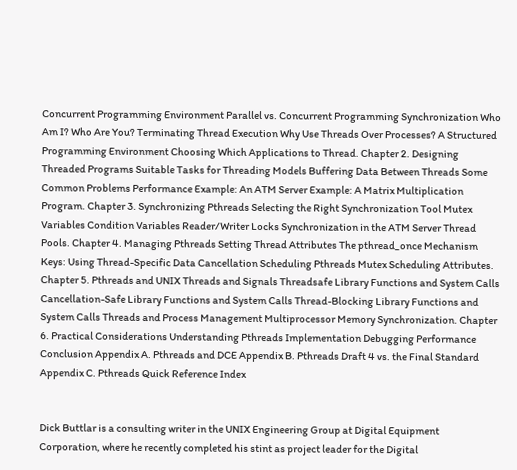Concurrent Programming Environment Parallel vs. Concurrent Programming Synchronization Who Am I? Who Are You? Terminating Thread Execution Why Use Threads Over Processes? A Structured Programming Environment Choosing Which Applications to Thread. Chapter 2. Designing Threaded Programs Suitable Tasks for Threading Models Buffering Data Between Threads Some Common Problems Performance Example: An ATM Server Example: A Matrix Multiplication Program. Chapter 3. Synchronizing Pthreads Selecting the Right Synchronization Tool Mutex Variables Condition Variables Reader/Writer Locks Synchronization in the ATM Server Thread Pools. Chapter 4. Managing Pthreads Setting Thread Attributes The pthread_once Mechanism Keys: Using Thread-Specific Data Cancellation Scheduling Pthreads Mutex Scheduling Attributes. Chapter 5. Pthreads and UNIX Threads and Signals Threadsafe Library Functions and System Calls Cancellation-Safe Library Functions and System Calls Thread-Blocking Library Functions and System Calls Threads and Process Management Multiprocessor Memory Synchronization. Chapter 6. Practical Considerations Understanding Pthreads Implementation Debugging Performance Conclusion Appendix A. Pthreads and DCE Appendix B. Pthreads Draft 4 vs. the Final Standard Appendix C. Pthreads Quick Reference Index


Dick Buttlar is a consulting writer in the UNIX Engineering Group at Digital Equipment Corporation, where he recently completed his stint as project leader for the Digital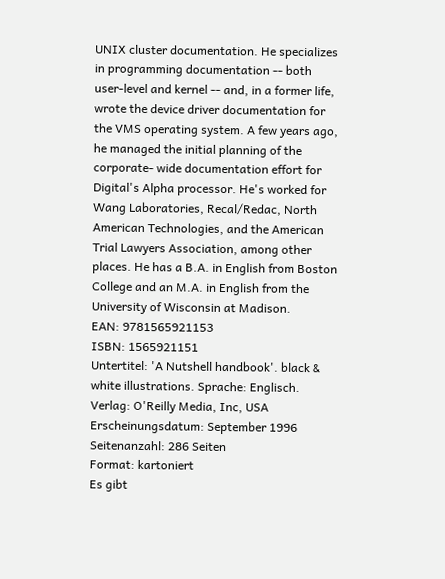UNIX cluster documentation. He specializes in programming documentation -- both user-level and kernel -- and, in a former life, wrote the device driver documentation for the VMS operating system. A few years ago, he managed the initial planning of the corporate- wide documentation effort for Digital's Alpha processor. He's worked for Wang Laboratories, Recal/Redac, North American Technologies, and the American Trial Lawyers Association, among other places. He has a B.A. in English from Boston College and an M.A. in English from the University of Wisconsin at Madison.
EAN: 9781565921153
ISBN: 1565921151
Untertitel: 'A Nutshell handbook'. black & white illustrations. Sprache: Englisch.
Verlag: O'Reilly Media, Inc, USA
Erscheinungsdatum: September 1996
Seitenanzahl: 286 Seiten
Format: kartoniert
Es gibt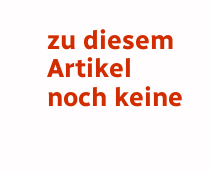zu diesem Artikel noch keine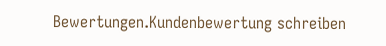Bewertungen.Kundenbewertung schreiben